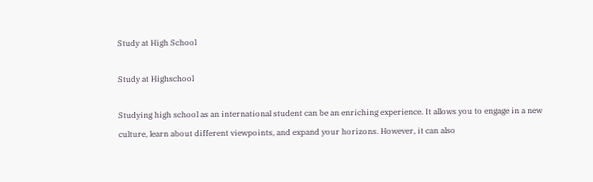Study at High School

Study at Highschool

Studying high school as an international student can be an enriching experience. It allows you to engage in a new culture, learn about different viewpoints, and expand your horizons. However, it can also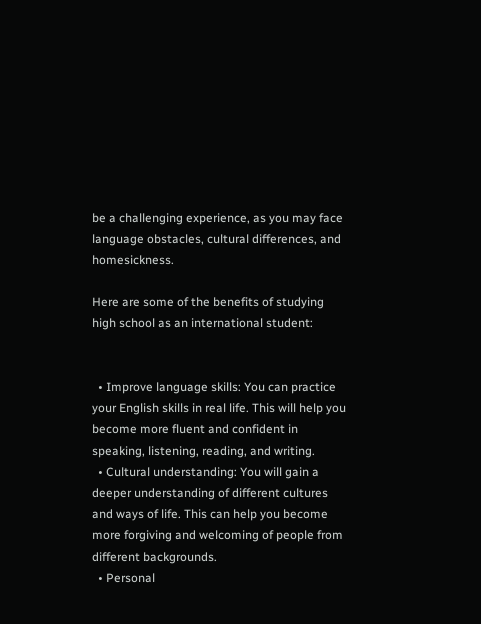be a challenging experience, as you may face language obstacles, cultural differences, and homesickness.

Here are some of the benefits of studying high school as an international student:


  • Improve language skills: You can practice your English skills in real life. This will help you become more fluent and confident in speaking, listening, reading, and writing.
  • Cultural understanding: You will gain a deeper understanding of different cultures and ways of life. This can help you become more forgiving and welcoming of people from different backgrounds.
  • Personal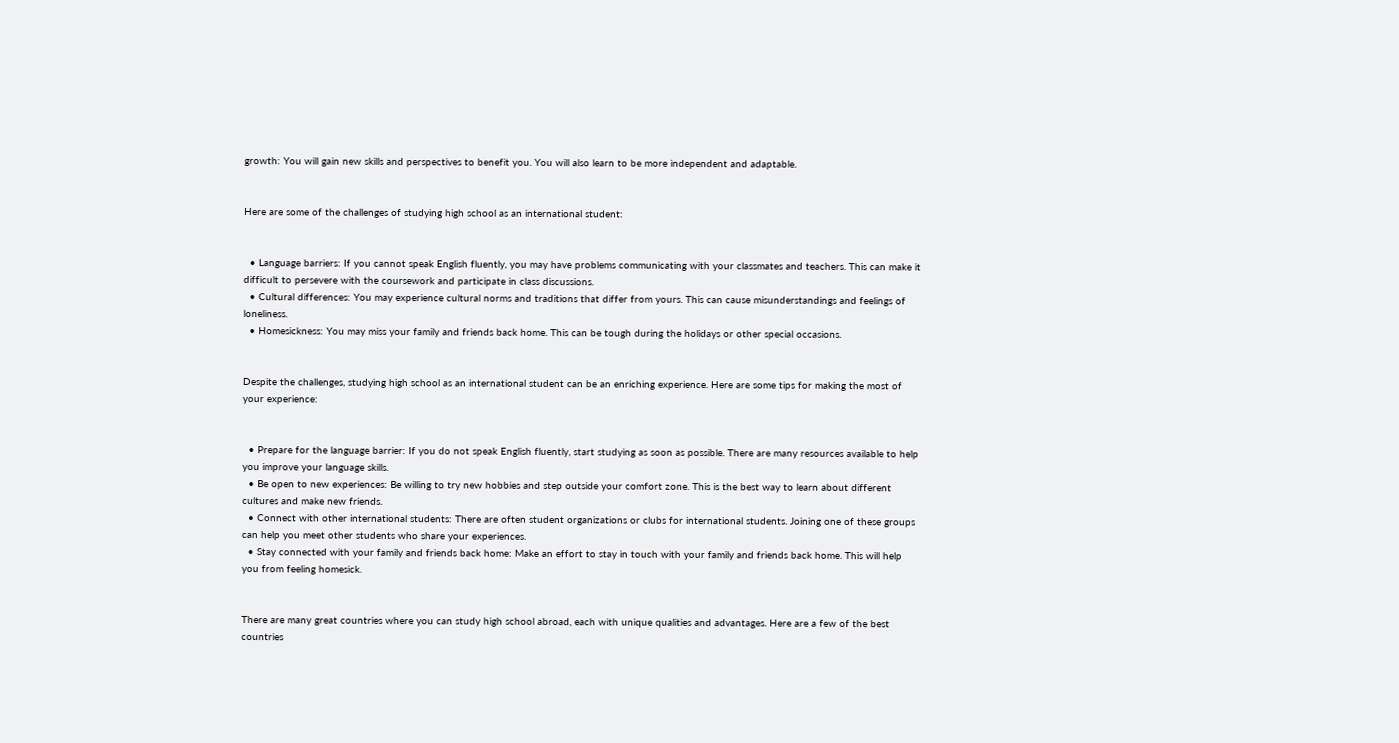growth: You will gain new skills and perspectives to benefit you. You will also learn to be more independent and adaptable.


Here are some of the challenges of studying high school as an international student:


  • Language barriers: If you cannot speak English fluently, you may have problems communicating with your classmates and teachers. This can make it difficult to persevere with the coursework and participate in class discussions.
  • Cultural differences: You may experience cultural norms and traditions that differ from yours. This can cause misunderstandings and feelings of loneliness.
  • Homesickness: You may miss your family and friends back home. This can be tough during the holidays or other special occasions.


Despite the challenges, studying high school as an international student can be an enriching experience. Here are some tips for making the most of your experience:


  • Prepare for the language barrier: If you do not speak English fluently, start studying as soon as possible. There are many resources available to help you improve your language skills.
  • Be open to new experiences: Be willing to try new hobbies and step outside your comfort zone. This is the best way to learn about different cultures and make new friends.
  • Connect with other international students: There are often student organizations or clubs for international students. Joining one of these groups can help you meet other students who share your experiences.
  • Stay connected with your family and friends back home: Make an effort to stay in touch with your family and friends back home. This will help you from feeling homesick.


There are many great countries where you can study high school abroad, each with unique qualities and advantages. Here are a few of the best countries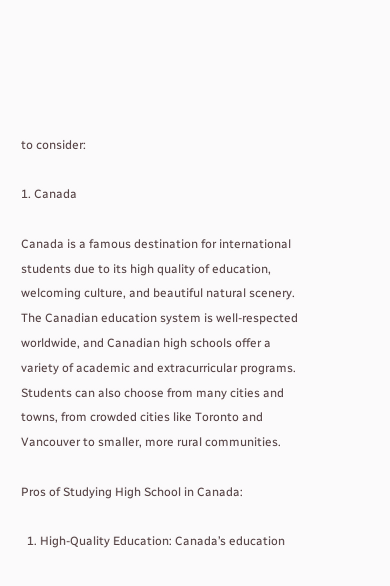to consider:

1. Canada

Canada is a famous destination for international students due to its high quality of education, welcoming culture, and beautiful natural scenery. The Canadian education system is well-respected worldwide, and Canadian high schools offer a variety of academic and extracurricular programs. Students can also choose from many cities and towns, from crowded cities like Toronto and Vancouver to smaller, more rural communities.

Pros of Studying High School in Canada:

  1. High-Quality Education: Canada’s education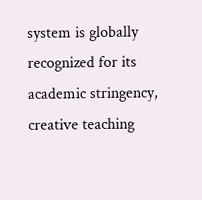system is globally recognized for its academic stringency, creative teaching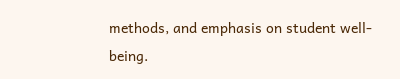methods, and emphasis on student well-being.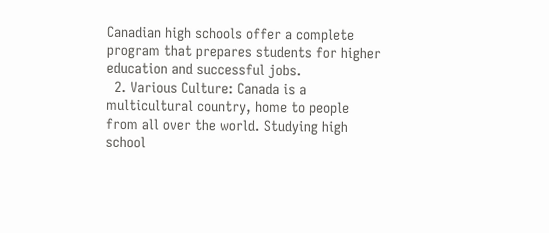Canadian high schools offer a complete program that prepares students for higher education and successful jobs.
  2. Various Culture: Canada is a multicultural country, home to people from all over the world. Studying high school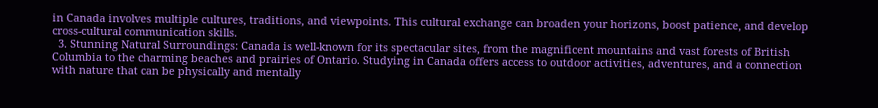in Canada involves multiple cultures, traditions, and viewpoints. This cultural exchange can broaden your horizons, boost patience, and develop cross-cultural communication skills.
  3. Stunning Natural Surroundings: Canada is well-known for its spectacular sites, from the magnificent mountains and vast forests of British Columbia to the charming beaches and prairies of Ontario. Studying in Canada offers access to outdoor activities, adventures, and a connection with nature that can be physically and mentally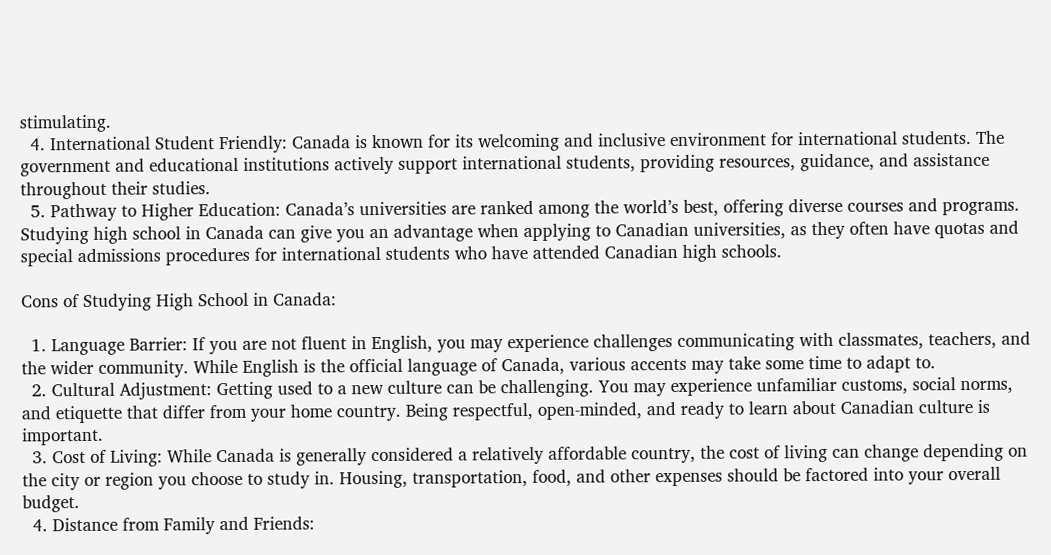stimulating.
  4. International Student Friendly: Canada is known for its welcoming and inclusive environment for international students. The government and educational institutions actively support international students, providing resources, guidance, and assistance throughout their studies.
  5. Pathway to Higher Education: Canada’s universities are ranked among the world’s best, offering diverse courses and programs. Studying high school in Canada can give you an advantage when applying to Canadian universities, as they often have quotas and special admissions procedures for international students who have attended Canadian high schools.

Cons of Studying High School in Canada:

  1. Language Barrier: If you are not fluent in English, you may experience challenges communicating with classmates, teachers, and the wider community. While English is the official language of Canada, various accents may take some time to adapt to.
  2. Cultural Adjustment: Getting used to a new culture can be challenging. You may experience unfamiliar customs, social norms, and etiquette that differ from your home country. Being respectful, open-minded, and ready to learn about Canadian culture is important.
  3. Cost of Living: While Canada is generally considered a relatively affordable country, the cost of living can change depending on the city or region you choose to study in. Housing, transportation, food, and other expenses should be factored into your overall budget.
  4. Distance from Family and Friends: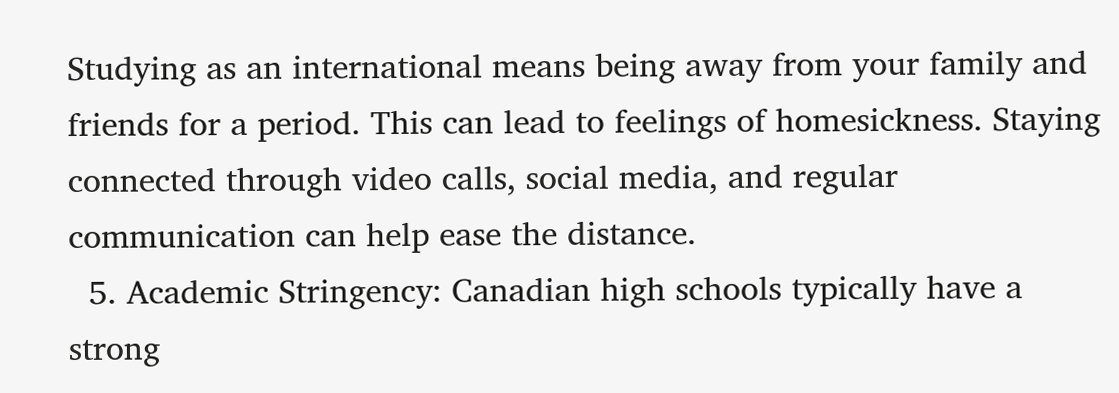Studying as an international means being away from your family and friends for a period. This can lead to feelings of homesickness. Staying connected through video calls, social media, and regular communication can help ease the distance.
  5. Academic Stringency: Canadian high schools typically have a strong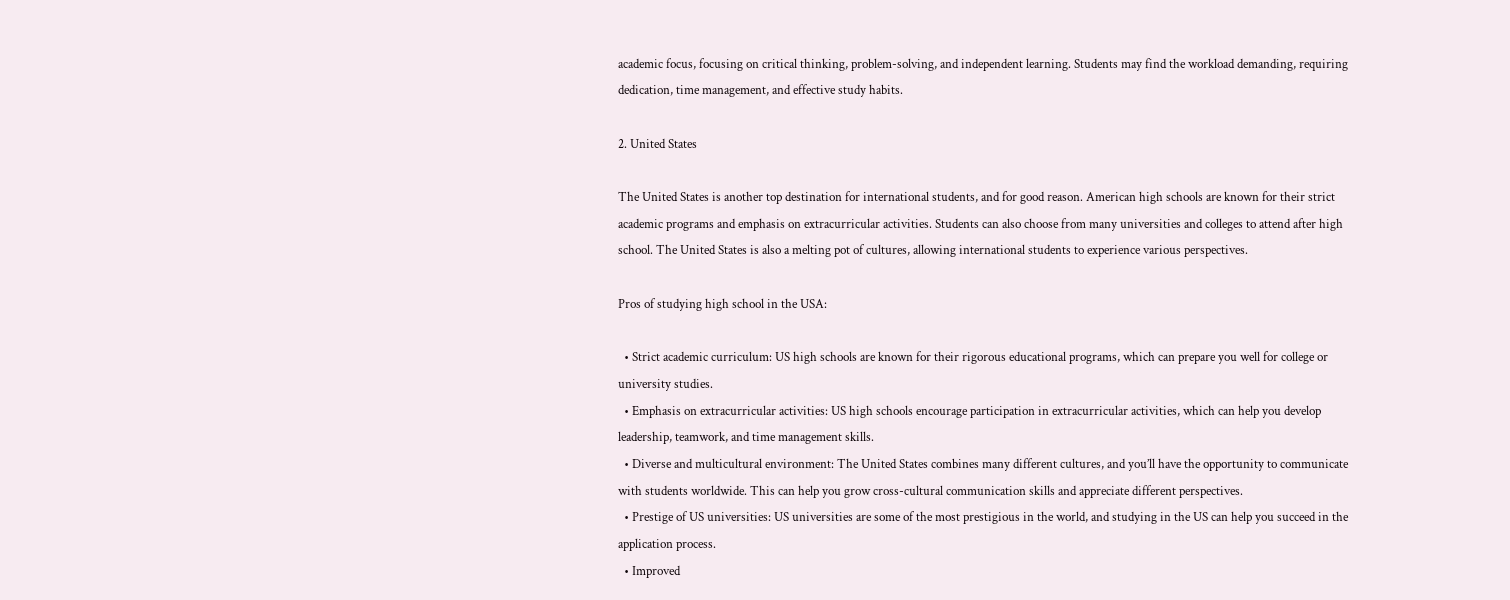academic focus, focusing on critical thinking, problem-solving, and independent learning. Students may find the workload demanding, requiring dedication, time management, and effective study habits.

2. United States

The United States is another top destination for international students, and for good reason. American high schools are known for their strict academic programs and emphasis on extracurricular activities. Students can also choose from many universities and colleges to attend after high school. The United States is also a melting pot of cultures, allowing international students to experience various perspectives.

Pros of studying high school in the USA:

  • Strict academic curriculum: US high schools are known for their rigorous educational programs, which can prepare you well for college or university studies.
  • Emphasis on extracurricular activities: US high schools encourage participation in extracurricular activities, which can help you develop leadership, teamwork, and time management skills.
  • Diverse and multicultural environment: The United States combines many different cultures, and you’ll have the opportunity to communicate with students worldwide. This can help you grow cross-cultural communication skills and appreciate different perspectives.
  • Prestige of US universities: US universities are some of the most prestigious in the world, and studying in the US can help you succeed in the application process.
  • Improved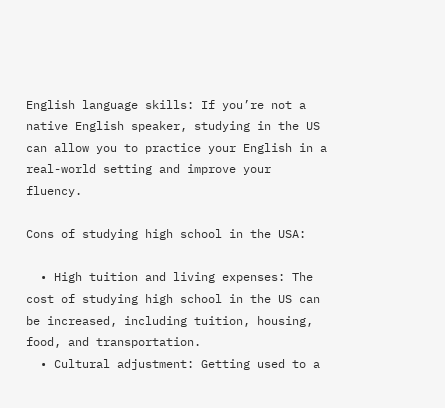English language skills: If you’re not a native English speaker, studying in the US can allow you to practice your English in a real-world setting and improve your fluency.

Cons of studying high school in the USA:

  • High tuition and living expenses: The cost of studying high school in the US can be increased, including tuition, housing, food, and transportation.
  • Cultural adjustment: Getting used to a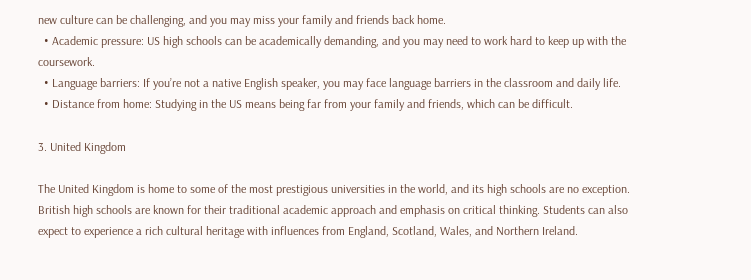new culture can be challenging, and you may miss your family and friends back home.
  • Academic pressure: US high schools can be academically demanding, and you may need to work hard to keep up with the coursework.
  • Language barriers: If you’re not a native English speaker, you may face language barriers in the classroom and daily life.
  • Distance from home: Studying in the US means being far from your family and friends, which can be difficult.

3. United Kingdom

The United Kingdom is home to some of the most prestigious universities in the world, and its high schools are no exception. British high schools are known for their traditional academic approach and emphasis on critical thinking. Students can also expect to experience a rich cultural heritage with influences from England, Scotland, Wales, and Northern Ireland.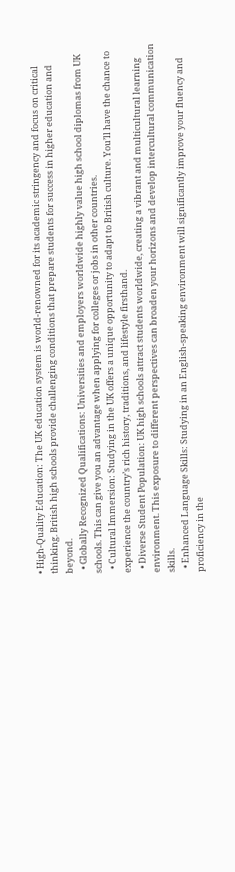• High-Quality Education: The UK education system is world-renowned for its academic stringency and focus on critical thinking. British high schools provide challenging conditions that prepare students for success in higher education and beyond.
  • Globally Recognized Qualifications: Universities and employers worldwide highly value high school diplomas from UK schools. This can give you an advantage when applying for colleges or jobs in other countries.
  • Cultural Immersion: Studying in the UK offers a unique opportunity to adapt to British culture. You’ll have the chance to experience the country’s rich history, traditions, and lifestyle firsthand.
  • Diverse Student Population: UK high schools attract students worldwide, creating a vibrant and multicultural learning environment. This exposure to different perspectives can broaden your horizons and develop intercultural communication skills.
  • Enhanced Language Skills: Studying in an English-speaking environment will significantly improve your fluency and proficiency in the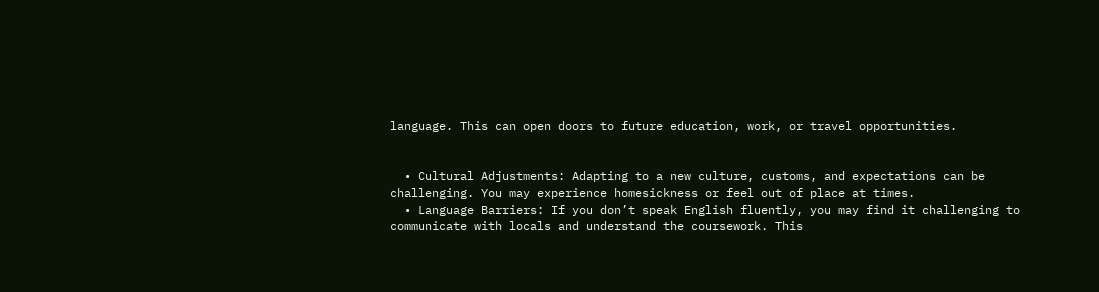language. This can open doors to future education, work, or travel opportunities.


  • Cultural Adjustments: Adapting to a new culture, customs, and expectations can be challenging. You may experience homesickness or feel out of place at times.
  • Language Barriers: If you don’t speak English fluently, you may find it challenging to communicate with locals and understand the coursework. This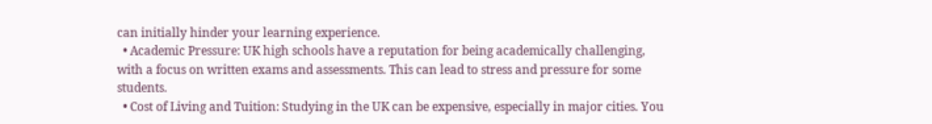can initially hinder your learning experience.
  • Academic Pressure: UK high schools have a reputation for being academically challenging, with a focus on written exams and assessments. This can lead to stress and pressure for some students.
  • Cost of Living and Tuition: Studying in the UK can be expensive, especially in major cities. You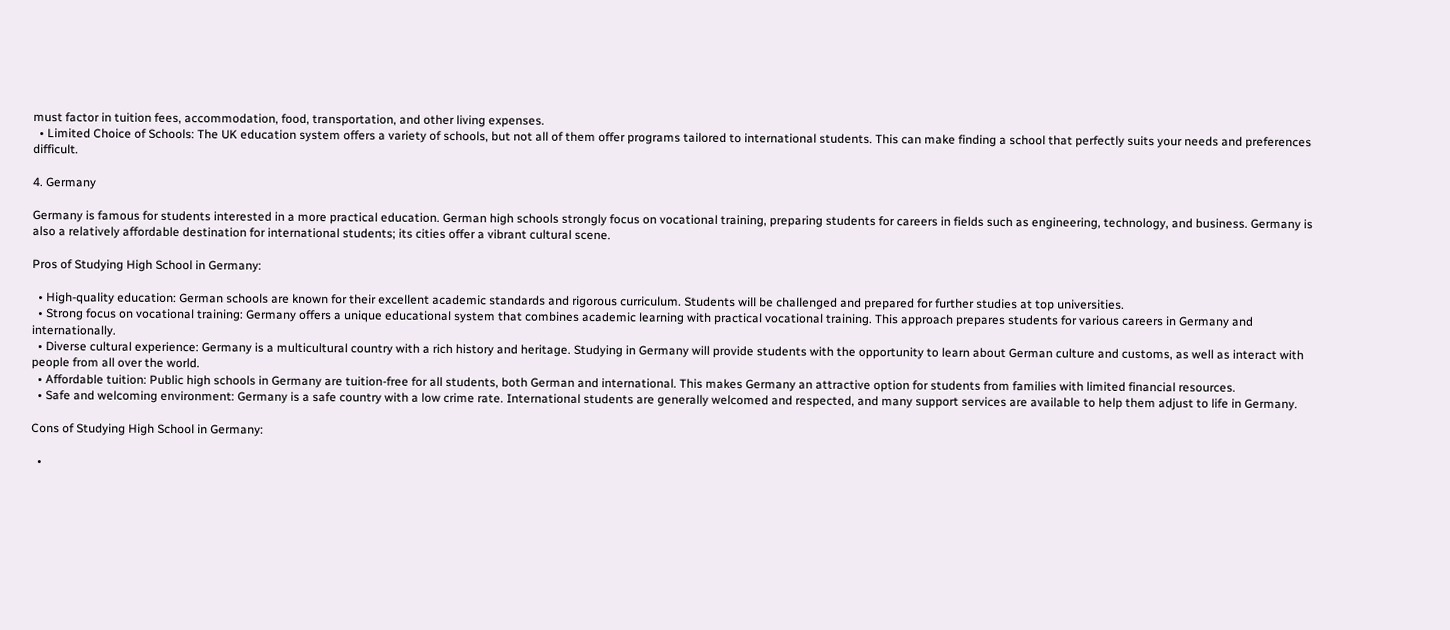must factor in tuition fees, accommodation, food, transportation, and other living expenses.
  • Limited Choice of Schools: The UK education system offers a variety of schools, but not all of them offer programs tailored to international students. This can make finding a school that perfectly suits your needs and preferences difficult.

4. Germany

Germany is famous for students interested in a more practical education. German high schools strongly focus on vocational training, preparing students for careers in fields such as engineering, technology, and business. Germany is also a relatively affordable destination for international students; its cities offer a vibrant cultural scene.

Pros of Studying High School in Germany:

  • High-quality education: German schools are known for their excellent academic standards and rigorous curriculum. Students will be challenged and prepared for further studies at top universities.
  • Strong focus on vocational training: Germany offers a unique educational system that combines academic learning with practical vocational training. This approach prepares students for various careers in Germany and internationally.
  • Diverse cultural experience: Germany is a multicultural country with a rich history and heritage. Studying in Germany will provide students with the opportunity to learn about German culture and customs, as well as interact with people from all over the world.
  • Affordable tuition: Public high schools in Germany are tuition-free for all students, both German and international. This makes Germany an attractive option for students from families with limited financial resources.
  • Safe and welcoming environment: Germany is a safe country with a low crime rate. International students are generally welcomed and respected, and many support services are available to help them adjust to life in Germany.

Cons of Studying High School in Germany:

  •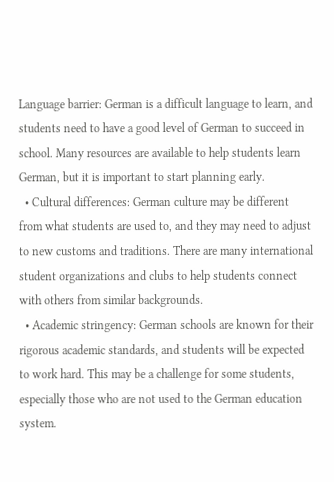Language barrier: German is a difficult language to learn, and students need to have a good level of German to succeed in school. Many resources are available to help students learn German, but it is important to start planning early.
  • Cultural differences: German culture may be different from what students are used to, and they may need to adjust to new customs and traditions. There are many international student organizations and clubs to help students connect with others from similar backgrounds.
  • Academic stringency: German schools are known for their rigorous academic standards, and students will be expected to work hard. This may be a challenge for some students, especially those who are not used to the German education system.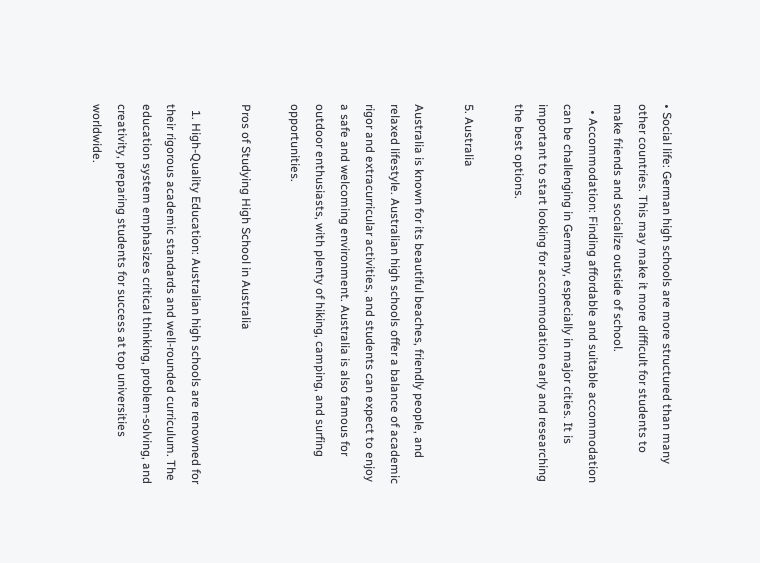• Social life: German high schools are more structured than many other countries. This may make it more difficult for students to make friends and socialize outside of school.
  • Accommodation: Finding affordable and suitable accommodation can be challenging in Germany, especially in major cities. It is important to start looking for accommodation early and researching the best options.

5. Australia

Australia is known for its beautiful beaches, friendly people, and relaxed lifestyle. Australian high schools offer a balance of academic rigor and extracurricular activities, and students can expect to enjoy a safe and welcoming environment. Australia is also famous for outdoor enthusiasts, with plenty of hiking, camping, and surfing opportunities.

Pros of Studying High School in Australia

  1. High-Quality Education: Australian high schools are renowned for their rigorous academic standards and well-rounded curriculum. The education system emphasizes critical thinking, problem-solving, and creativity, preparing students for success at top universities worldwide.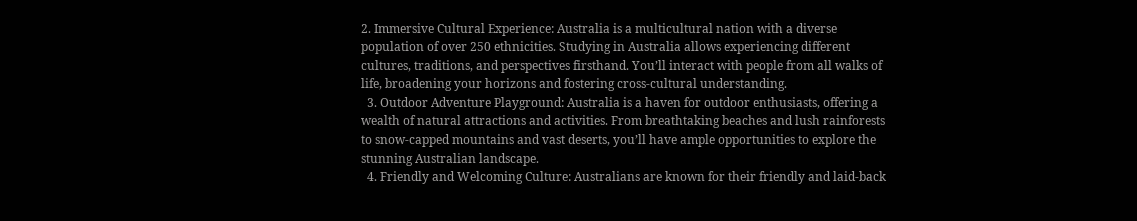2. Immersive Cultural Experience: Australia is a multicultural nation with a diverse population of over 250 ethnicities. Studying in Australia allows experiencing different cultures, traditions, and perspectives firsthand. You’ll interact with people from all walks of life, broadening your horizons and fostering cross-cultural understanding.
  3. Outdoor Adventure Playground: Australia is a haven for outdoor enthusiasts, offering a wealth of natural attractions and activities. From breathtaking beaches and lush rainforests to snow-capped mountains and vast deserts, you’ll have ample opportunities to explore the stunning Australian landscape.
  4. Friendly and Welcoming Culture: Australians are known for their friendly and laid-back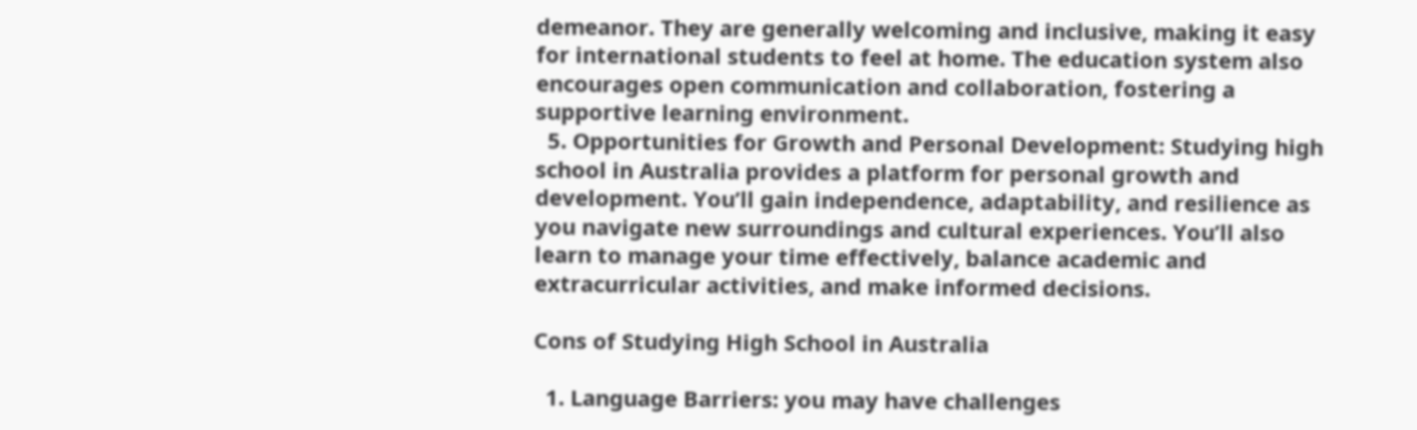demeanor. They are generally welcoming and inclusive, making it easy for international students to feel at home. The education system also encourages open communication and collaboration, fostering a supportive learning environment.
  5. Opportunities for Growth and Personal Development: Studying high school in Australia provides a platform for personal growth and development. You’ll gain independence, adaptability, and resilience as you navigate new surroundings and cultural experiences. You’ll also learn to manage your time effectively, balance academic and extracurricular activities, and make informed decisions.

Cons of Studying High School in Australia

  1. Language Barriers: you may have challenges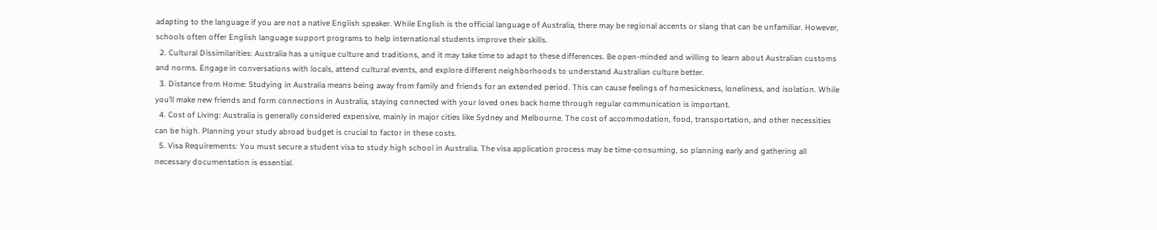adapting to the language if you are not a native English speaker. While English is the official language of Australia, there may be regional accents or slang that can be unfamiliar. However, schools often offer English language support programs to help international students improve their skills.
  2. Cultural Dissimilarities: Australia has a unique culture and traditions, and it may take time to adapt to these differences. Be open-minded and willing to learn about Australian customs and norms. Engage in conversations with locals, attend cultural events, and explore different neighborhoods to understand Australian culture better.
  3. Distance from Home: Studying in Australia means being away from family and friends for an extended period. This can cause feelings of homesickness, loneliness, and isolation. While you’ll make new friends and form connections in Australia, staying connected with your loved ones back home through regular communication is important.
  4. Cost of Living: Australia is generally considered expensive, mainly in major cities like Sydney and Melbourne. The cost of accommodation, food, transportation, and other necessities can be high. Planning your study abroad budget is crucial to factor in these costs.
  5. Visa Requirements: You must secure a student visa to study high school in Australia. The visa application process may be time-consuming, so planning early and gathering all necessary documentation is essential.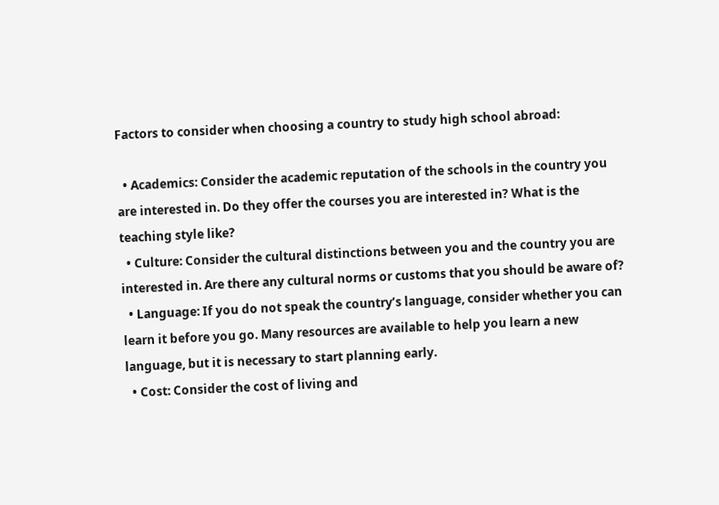Factors to consider when choosing a country to study high school abroad:

  • Academics: Consider the academic reputation of the schools in the country you are interested in. Do they offer the courses you are interested in? What is the teaching style like?
  • Culture: Consider the cultural distinctions between you and the country you are interested in. Are there any cultural norms or customs that you should be aware of?
  • Language: If you do not speak the country’s language, consider whether you can learn it before you go. Many resources are available to help you learn a new language, but it is necessary to start planning early.
  • Cost: Consider the cost of living and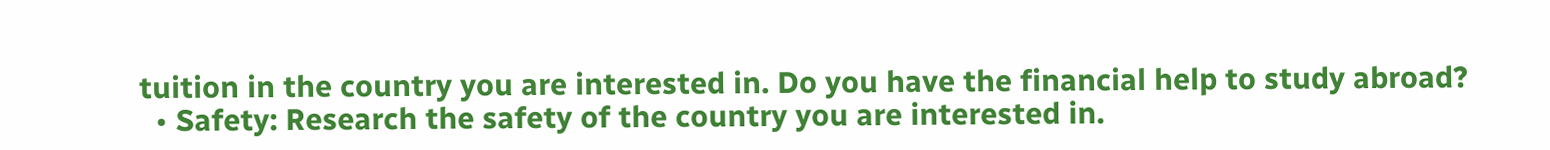tuition in the country you are interested in. Do you have the financial help to study abroad?
  • Safety: Research the safety of the country you are interested in.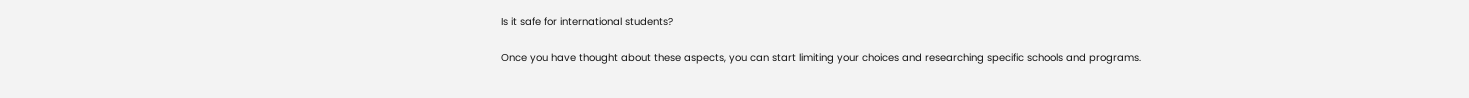Is it safe for international students?

Once you have thought about these aspects, you can start limiting your choices and researching specific schools and programs.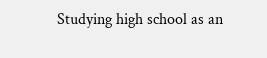Studying high school as an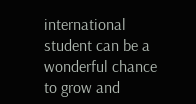international student can be a wonderful chance to grow and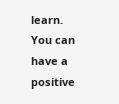learn. You can have a positive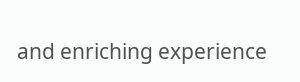and enriching experience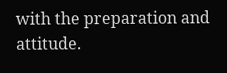with the preparation and attitude.